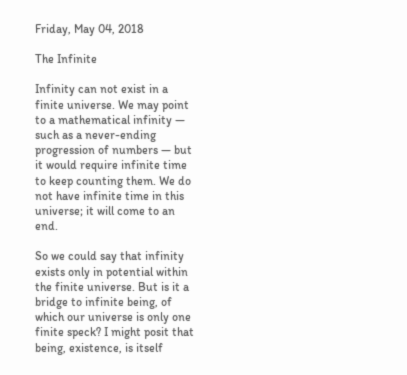Friday, May 04, 2018

The Infinite

Infinity can not exist in a finite universe. We may point to a mathematical infinity — such as a never-ending progression of numbers — but it would require infinite time to keep counting them. We do not have infinite time in this universe; it will come to an end.

So we could say that infinity exists only in potential within the finite universe. But is it a bridge to infinite being, of which our universe is only one finite speck? I might posit that being, existence, is itself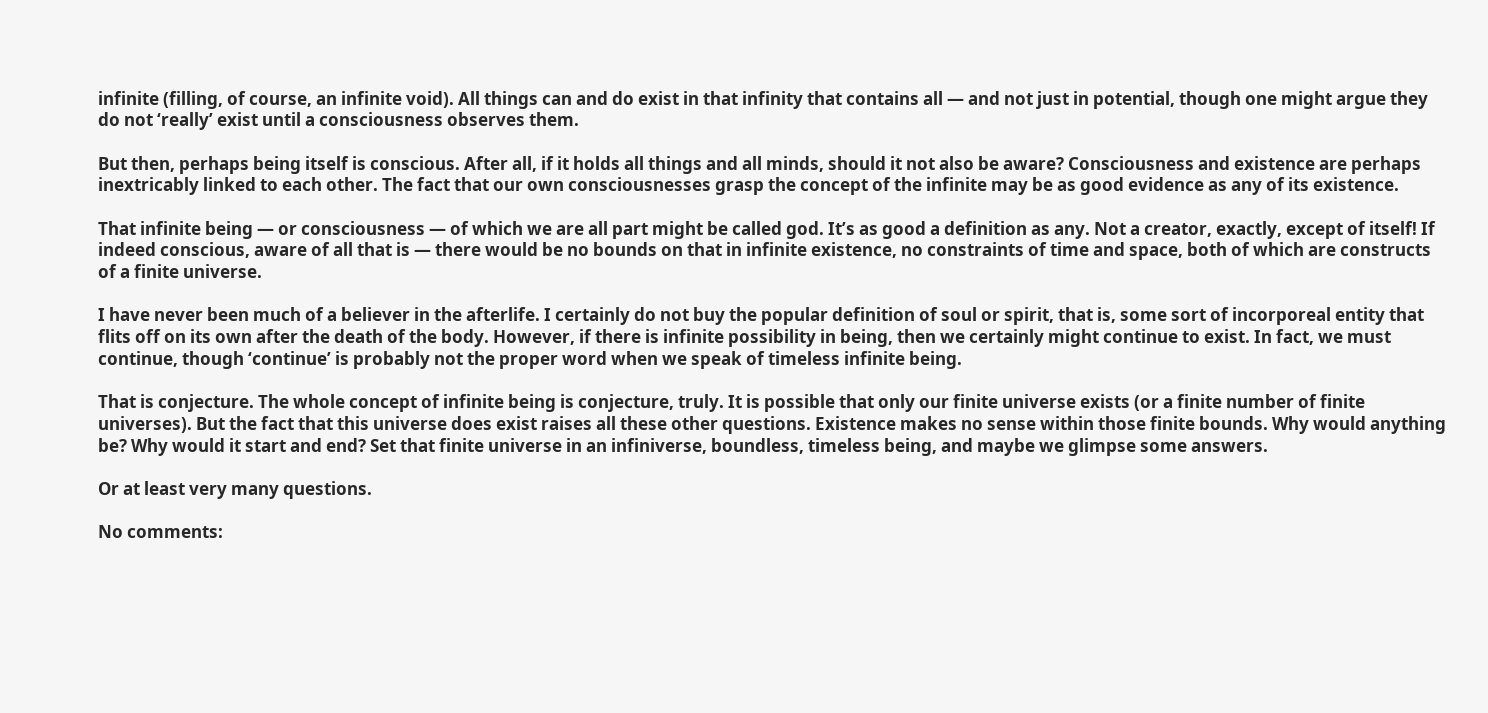infinite (filling, of course, an infinite void). All things can and do exist in that infinity that contains all — and not just in potential, though one might argue they do not ‘really’ exist until a consciousness observes them.

But then, perhaps being itself is conscious. After all, if it holds all things and all minds, should it not also be aware? Consciousness and existence are perhaps inextricably linked to each other. The fact that our own consciousnesses grasp the concept of the infinite may be as good evidence as any of its existence.

That infinite being — or consciousness — of which we are all part might be called god. It’s as good a definition as any. Not a creator, exactly, except of itself! If indeed conscious, aware of all that is — there would be no bounds on that in infinite existence, no constraints of time and space, both of which are constructs of a finite universe.

I have never been much of a believer in the afterlife. I certainly do not buy the popular definition of soul or spirit, that is, some sort of incorporeal entity that flits off on its own after the death of the body. However, if there is infinite possibility in being, then we certainly might continue to exist. In fact, we must continue, though ‘continue’ is probably not the proper word when we speak of timeless infinite being.

That is conjecture. The whole concept of infinite being is conjecture, truly. It is possible that only our finite universe exists (or a finite number of finite universes). But the fact that this universe does exist raises all these other questions. Existence makes no sense within those finite bounds. Why would anything be? Why would it start and end? Set that finite universe in an infiniverse, boundless, timeless being, and maybe we glimpse some answers.

Or at least very many questions.

No comments: